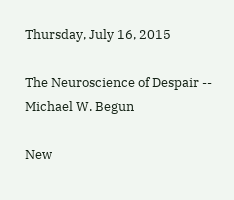Thursday, July 16, 2015

The Neuroscience of Despair -- Michael W. Begun

New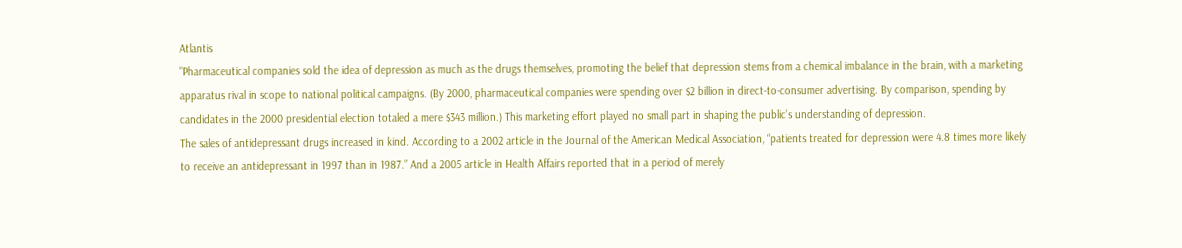Atlantis
"Pharmaceutical companies sold the idea of depression as much as the drugs themselves, promoting the belief that depression stems from a chemical imbalance in the brain, with a marketing apparatus rival in scope to national political campaigns. (By 2000, pharmaceutical companies were spending over $2 billion in direct-to-consumer advertising. By comparison, spending by candidates in the 2000 presidential election totaled a mere $343 million.) This marketing effort played no small part in shaping the public’s understanding of depression.
The sales of antidepressant drugs increased in kind. According to a 2002 article in the Journal of the American Medical Association, “patients treated for depression were 4.8 times more likely to receive an antidepressant in 1997 than in 1987.” And a 2005 article in Health Affairs reported that in a period of merely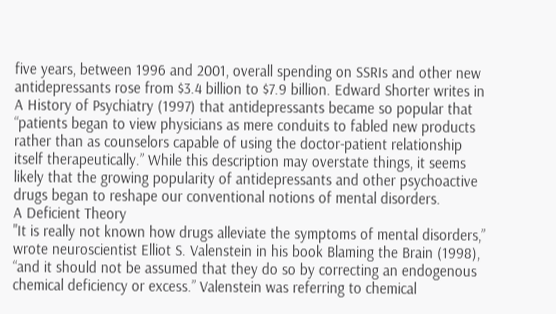five years, between 1996 and 2001, overall spending on SSRIs and other new antidepressants rose from $3.4 billion to $7.9 billion. Edward Shorter writes in A History of Psychiatry (1997) that antidepressants became so popular that “patients began to view physicians as mere conduits to fabled new products rather than as counselors capable of using the doctor-patient relationship itself therapeutically.” While this description may overstate things, it seems likely that the growing popularity of antidepressants and other psychoactive drugs began to reshape our conventional notions of mental disorders.
A Deficient Theory
"It is really not known how drugs alleviate the symptoms of mental disorders,” wrote neuroscientist Elliot S. Valenstein in his book Blaming the Brain (1998), “and it should not be assumed that they do so by correcting an endogenous chemical deficiency or excess.” Valenstein was referring to chemical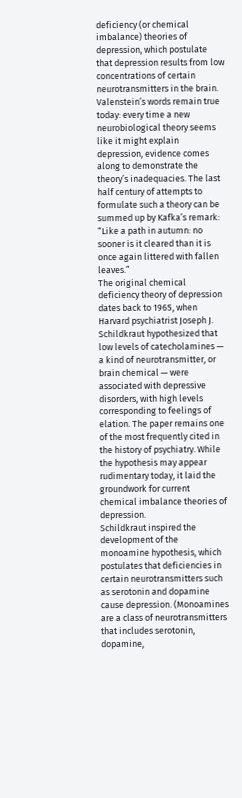deficiency (or chemical imbalance) theories of depression, which postulate that depression results from low concentrations of certain neurotransmitters in the brain. Valenstein’s words remain true today: every time a new neurobiological theory seems like it might explain depression, evidence comes along to demonstrate the theory’s inadequacies. The last half century of attempts to formulate such a theory can be summed up by Kafka’s remark: “Like a path in autumn: no sooner is it cleared than it is once again littered with fallen leaves.”
The original chemical deficiency theory of depression dates back to 1965, when Harvard psychiatrist Joseph J. Schildkraut hypothesized that low levels of catecholamines — a kind of neurotransmitter, or brain chemical — were associated with depressive disorders, with high levels corresponding to feelings of elation. The paper remains one of the most frequently cited in the history of psychiatry. While the hypothesis may appear rudimentary today, it laid the groundwork for current chemical imbalance theories of depression.
Schildkraut inspired the development of the monoamine hypothesis, which postulates that deficiencies in certain neurotransmitters such as serotonin and dopamine cause depression. (Monoamines are a class of neurotransmitters that includes serotonin, dopamine,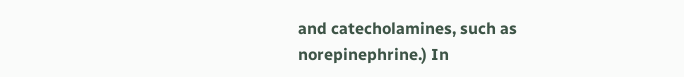and catecholamines, such as norepinephrine.) In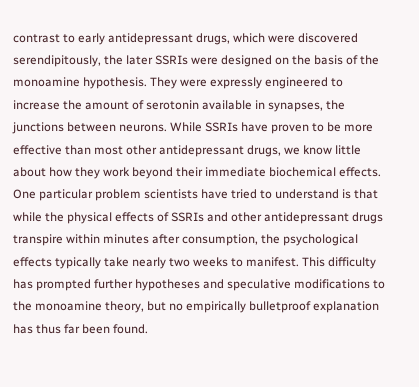contrast to early antidepressant drugs, which were discovered serendipitously, the later SSRIs were designed on the basis of the monoamine hypothesis. They were expressly engineered to increase the amount of serotonin available in synapses, the junctions between neurons. While SSRIs have proven to be more effective than most other antidepressant drugs, we know little about how they work beyond their immediate biochemical effects. One particular problem scientists have tried to understand is that while the physical effects of SSRIs and other antidepressant drugs transpire within minutes after consumption, the psychological effects typically take nearly two weeks to manifest. This difficulty has prompted further hypotheses and speculative modifications to the monoamine theory, but no empirically bulletproof explanation has thus far been found.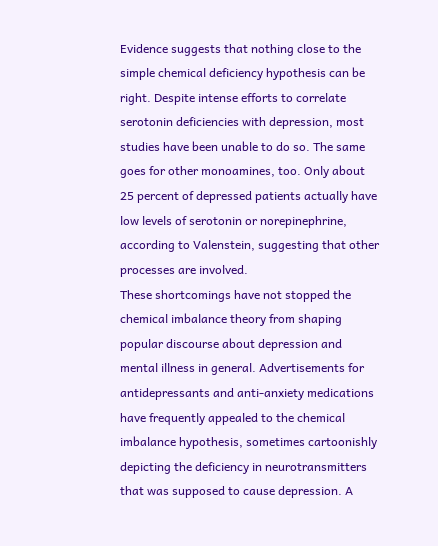Evidence suggests that nothing close to the simple chemical deficiency hypothesis can be right. Despite intense efforts to correlate serotonin deficiencies with depression, most studies have been unable to do so. The same goes for other monoamines, too. Only about 25 percent of depressed patients actually have low levels of serotonin or norepinephrine, according to Valenstein, suggesting that other processes are involved.
These shortcomings have not stopped the chemical imbalance theory from shaping popular discourse about depression and mental illness in general. Advertisements for antidepressants and anti-anxiety medications have frequently appealed to the chemical imbalance hypothesis, sometimes cartoonishly depicting the deficiency in neurotransmitters that was supposed to cause depression. A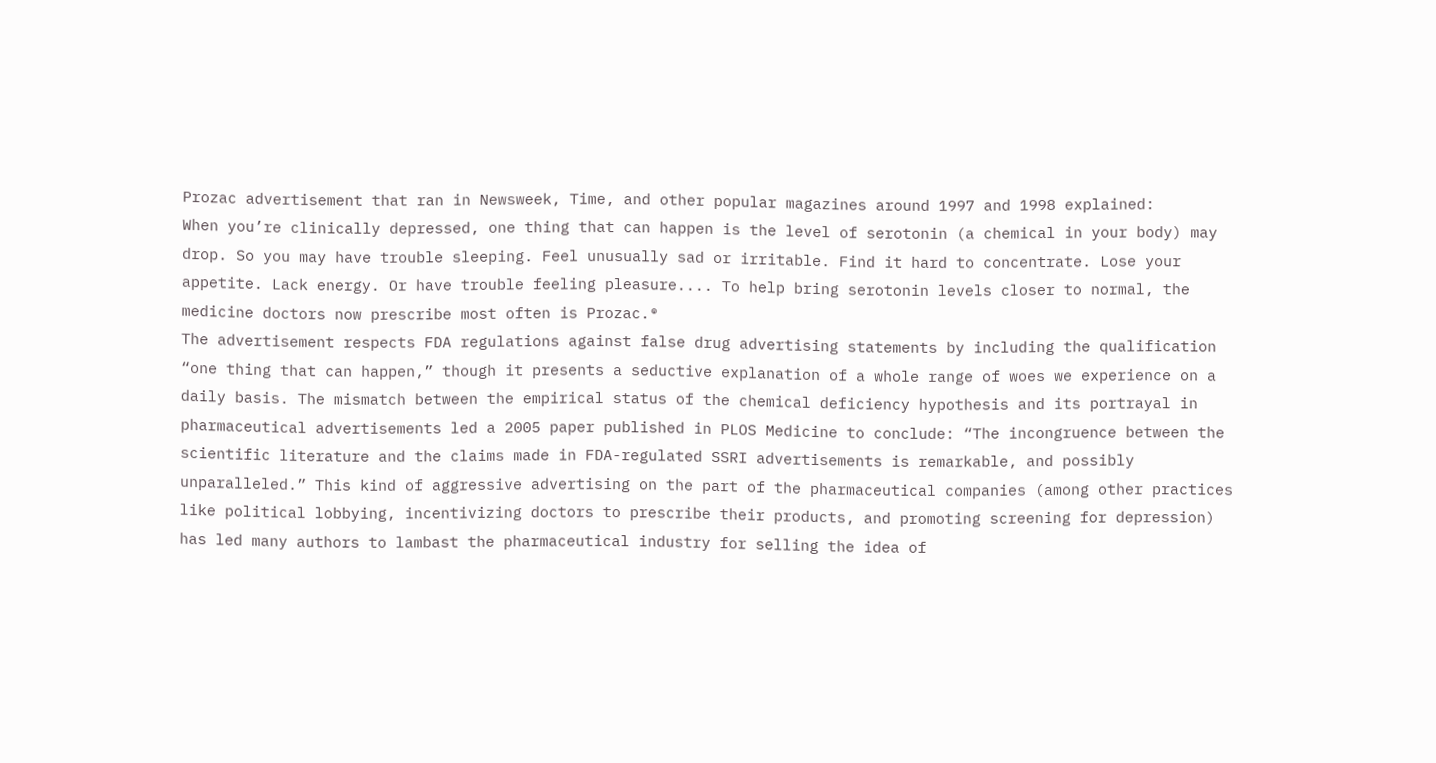Prozac advertisement that ran in Newsweek, Time, and other popular magazines around 1997 and 1998 explained:
When you’re clinically depressed, one thing that can happen is the level of serotonin (a chemical in your body) may drop. So you may have trouble sleeping. Feel unusually sad or irritable. Find it hard to concentrate. Lose your appetite. Lack energy. Or have trouble feeling pleasure.... To help bring serotonin levels closer to normal, the medicine doctors now prescribe most often is Prozac.®
The advertisement respects FDA regulations against false drug advertising statements by including the qualification “one thing that can happen,” though it presents a seductive explanation of a whole range of woes we experience on a daily basis. The mismatch between the empirical status of the chemical deficiency hypothesis and its portrayal in pharmaceutical advertisements led a 2005 paper published in PLOS Medicine to conclude: “The incongruence between the scientific literature and the claims made in FDA-regulated SSRI advertisements is remarkable, and possibly unparalleled.” This kind of aggressive advertising on the part of the pharmaceutical companies (among other practices like political lobbying, incentivizing doctors to prescribe their products, and promoting screening for depression) has led many authors to lambast the pharmaceutical industry for selling the idea of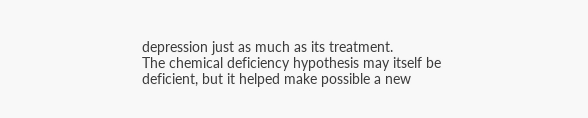depression just as much as its treatment.
The chemical deficiency hypothesis may itself be deficient, but it helped make possible a new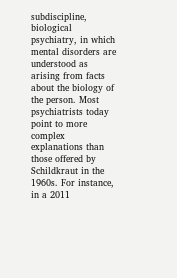subdiscipline, biological psychiatry, in which mental disorders are understood as arising from facts about the biology of the person. Most psychiatrists today point to more complex explanations than those offered by Schildkraut in the 1960s. For instance, in a 2011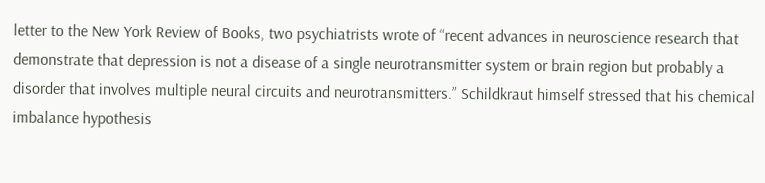letter to the New York Review of Books, two psychiatrists wrote of “recent advances in neuroscience research that demonstrate that depression is not a disease of a single neurotransmitter system or brain region but probably a disorder that involves multiple neural circuits and neurotransmitters.” Schildkraut himself stressed that his chemical imbalance hypothesis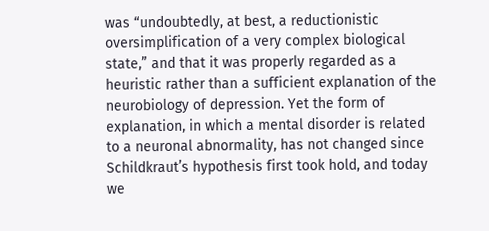was “undoubtedly, at best, a reductionistic oversimplification of a very complex biological state,” and that it was properly regarded as a heuristic rather than a sufficient explanation of the neurobiology of depression. Yet the form of explanation, in which a mental disorder is related to a neuronal abnormality, has not changed since Schildkraut’s hypothesis first took hold, and today we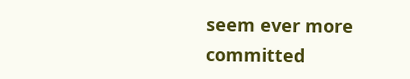seem ever more committed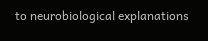to neurobiological explanations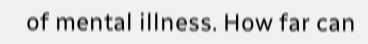of mental illness. How far can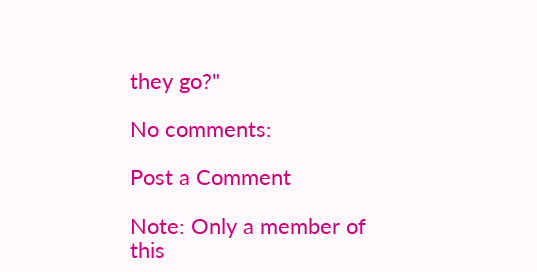they go?"

No comments:

Post a Comment

Note: Only a member of this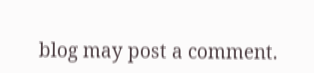blog may post a comment.